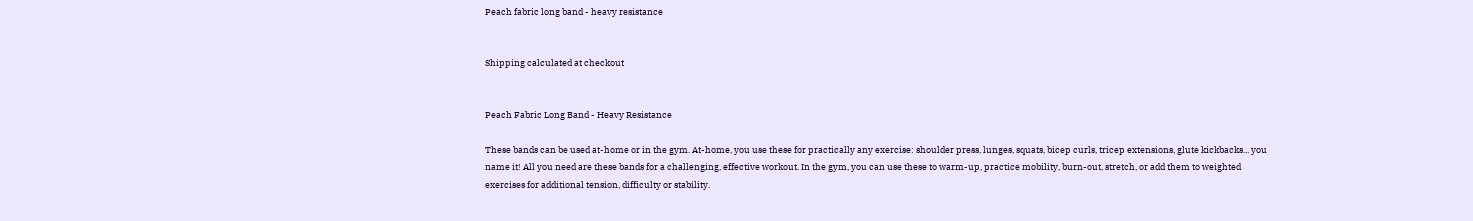Peach fabric long band - heavy resistance


Shipping calculated at checkout


Peach Fabric Long Band - Heavy Resistance

These bands can be used at-home or in the gym. At-home, you use these for practically any exercise: shoulder press, lunges, squats, bicep curls, tricep extensions, glute kickbacks... you name it! All you need are these bands for a challenging, effective workout. In the gym, you can use these to warm-up, practice mobility, burn-out, stretch, or add them to weighted exercises for additional tension, difficulty or stability.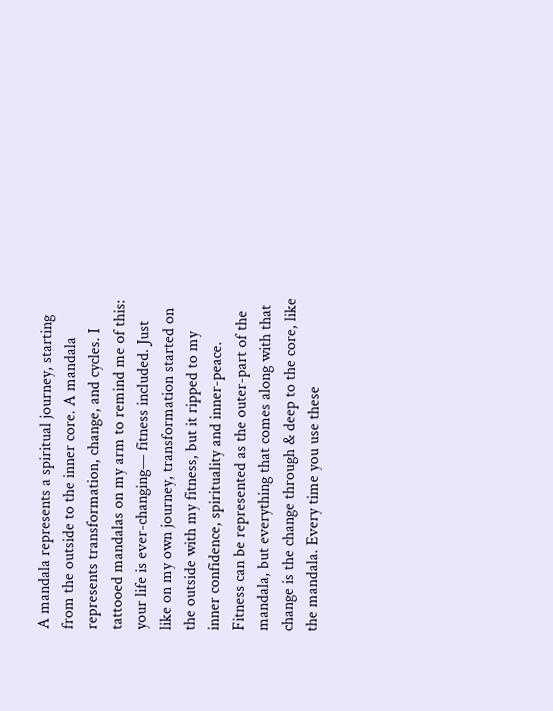A mandala represents a spiritual journey, starting from the outside to the inner core. A mandala represents transformation, change, and cycles. I tattooed mandalas on my arm to remind me of this: your life is ever-changing— fitness included. Just like on my own journey, transformation started on the outside with my fitness, but it ripped to my inner confidence, spirituality and inner-peace. Fitness can be represented as the outer-part of the mandala, but everything that comes along with that change is the change through & deep to the core, like the mandala. Every time you use these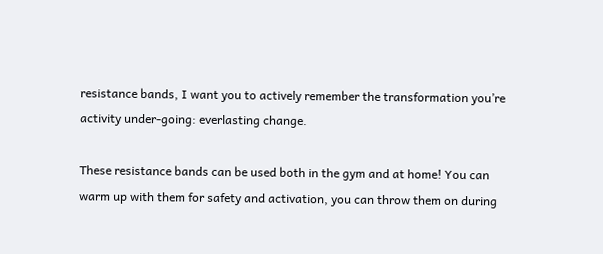resistance bands, I want you to actively remember the transformation you’re activity under-going: everlasting change.

These resistance bands can be used both in the gym and at home! You can warm up with them for safety and activation, you can throw them on during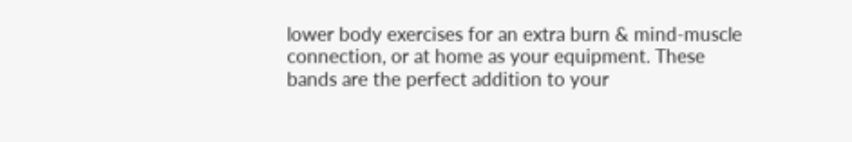lower body exercises for an extra burn & mind-muscle connection, or at home as your equipment. These bands are the perfect addition to your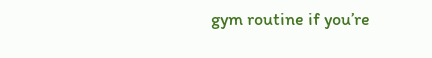gym routine if you’re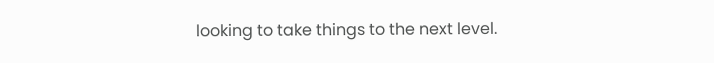looking to take things to the next level.